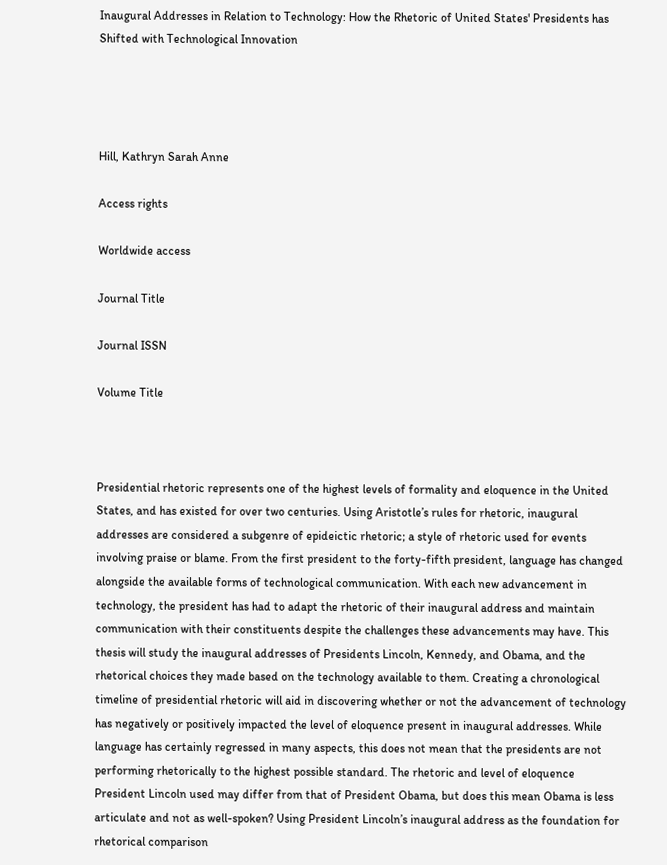Inaugural Addresses in Relation to Technology: How the Rhetoric of United States' Presidents has Shifted with Technological Innovation




Hill, Kathryn Sarah Anne

Access rights

Worldwide access

Journal Title

Journal ISSN

Volume Title



Presidential rhetoric represents one of the highest levels of formality and eloquence in the United States, and has existed for over two centuries. Using Aristotle’s rules for rhetoric, inaugural addresses are considered a subgenre of epideictic rhetoric; a style of rhetoric used for events involving praise or blame. From the first president to the forty-fifth president, language has changed alongside the available forms of technological communication. With each new advancement in technology, the president has had to adapt the rhetoric of their inaugural address and maintain communication with their constituents despite the challenges these advancements may have. This thesis will study the inaugural addresses of Presidents Lincoln, Kennedy, and Obama, and the rhetorical choices they made based on the technology available to them. Creating a chronological timeline of presidential rhetoric will aid in discovering whether or not the advancement of technology has negatively or positively impacted the level of eloquence present in inaugural addresses. While language has certainly regressed in many aspects, this does not mean that the presidents are not performing rhetorically to the highest possible standard. The rhetoric and level of eloquence President Lincoln used may differ from that of President Obama, but does this mean Obama is less articulate and not as well-spoken? Using President Lincoln’s inaugural address as the foundation for rhetorical comparison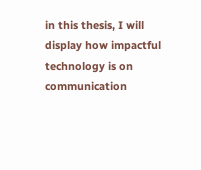in this thesis, I will display how impactful technology is on communication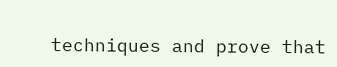techniques and prove that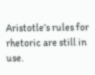Aristotle’s rules for rhetoric are still in use.